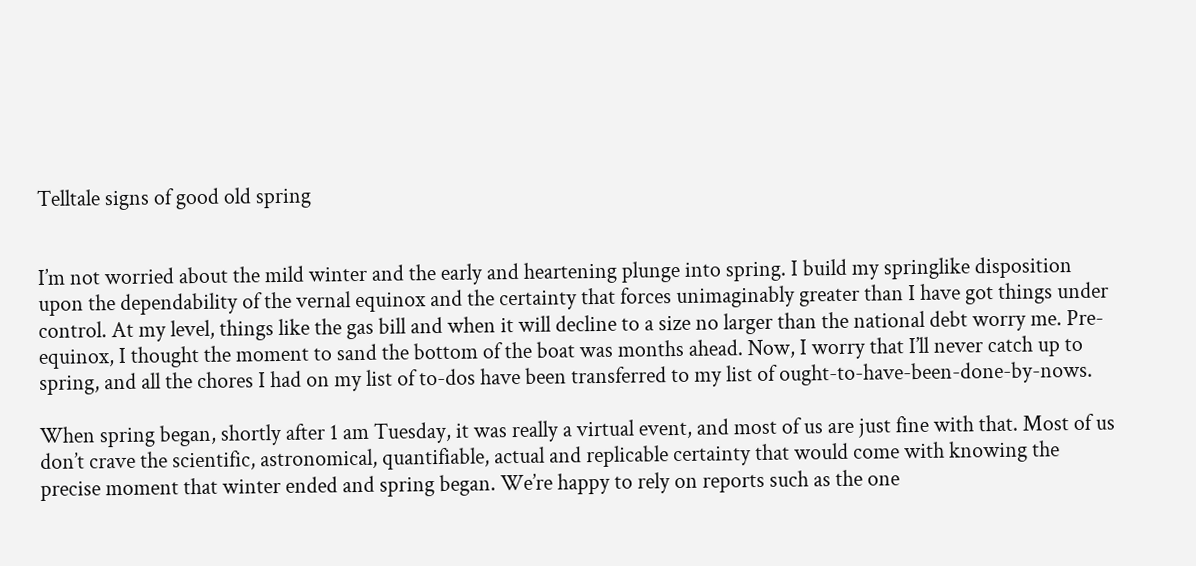Telltale signs of good old spring


I’m not worried about the mild winter and the early and heartening plunge into spring. I build my springlike disposition upon the dependability of the vernal equinox and the certainty that forces unimaginably greater than I have got things under control. At my level, things like the gas bill and when it will decline to a size no larger than the national debt worry me. Pre-equinox, I thought the moment to sand the bottom of the boat was months ahead. Now, I worry that I’ll never catch up to spring, and all the chores I had on my list of to-dos have been transferred to my list of ought-to-have-been-done-by-nows.

When spring began, shortly after 1 am Tuesday, it was really a virtual event, and most of us are just fine with that. Most of us don’t crave the scientific, astronomical, quantifiable, actual and replicable certainty that would come with knowing the precise moment that winter ended and spring began. We’re happy to rely on reports such as the one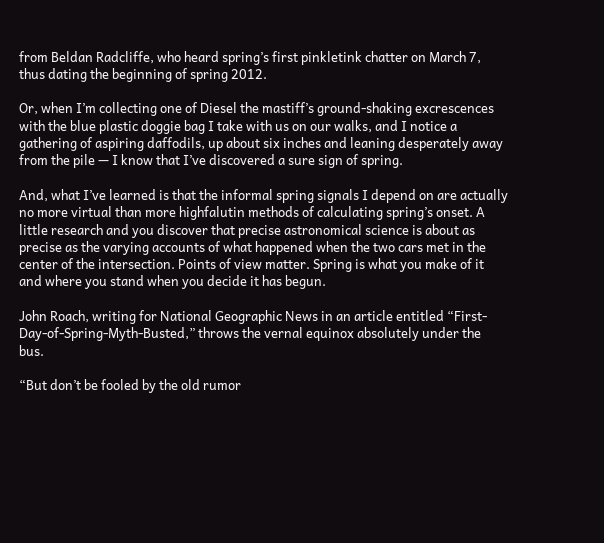from Beldan Radcliffe, who heard spring’s first pinkletink chatter on March 7, thus dating the beginning of spring 2012.

Or, when I’m collecting one of Diesel the mastiff’s ground-shaking excrescences with the blue plastic doggie bag I take with us on our walks, and I notice a gathering of aspiring daffodils, up about six inches and leaning desperately away from the pile — I know that I’ve discovered a sure sign of spring.

And, what I’ve learned is that the informal spring signals I depend on are actually no more virtual than more highfalutin methods of calculating spring’s onset. A little research and you discover that precise astronomical science is about as precise as the varying accounts of what happened when the two cars met in the center of the intersection. Points of view matter. Spring is what you make of it and where you stand when you decide it has begun.

John Roach, writing for National Geographic News in an article entitled “First-Day-of-Spring-Myth-Busted,” throws the vernal equinox absolutely under the bus.

“But don’t be fooled by the old rumor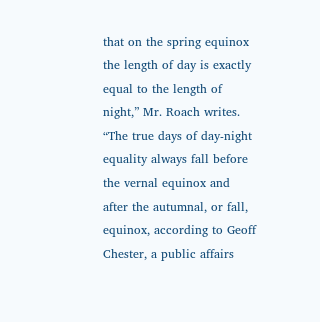that on the spring equinox the length of day is exactly equal to the length of night,” Mr. Roach writes. “The true days of day-night equality always fall before the vernal equinox and after the autumnal, or fall, equinox, according to Geoff Chester, a public affairs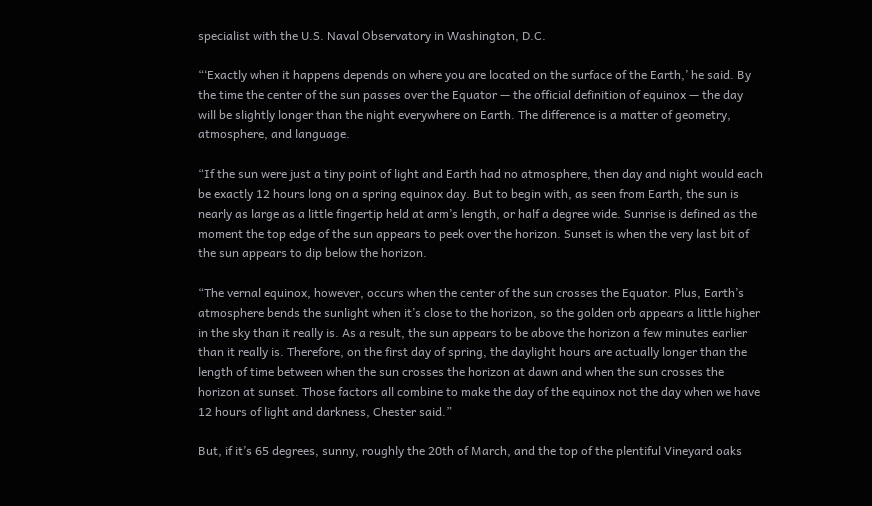specialist with the U.S. Naval Observatory in Washington, D.C.

“‘Exactly when it happens depends on where you are located on the surface of the Earth,’ he said. By the time the center of the sun passes over the Equator — the official definition of equinox — the day will be slightly longer than the night everywhere on Earth. The difference is a matter of geometry, atmosphere, and language.

“If the sun were just a tiny point of light and Earth had no atmosphere, then day and night would each be exactly 12 hours long on a spring equinox day. But to begin with, as seen from Earth, the sun is nearly as large as a little fingertip held at arm’s length, or half a degree wide. Sunrise is defined as the moment the top edge of the sun appears to peek over the horizon. Sunset is when the very last bit of the sun appears to dip below the horizon.

“The vernal equinox, however, occurs when the center of the sun crosses the Equator. Plus, Earth’s atmosphere bends the sunlight when it’s close to the horizon, so the golden orb appears a little higher in the sky than it really is. As a result, the sun appears to be above the horizon a few minutes earlier than it really is. Therefore, on the first day of spring, the daylight hours are actually longer than the length of time between when the sun crosses the horizon at dawn and when the sun crosses the horizon at sunset. Those factors all combine to make the day of the equinox not the day when we have 12 hours of light and darkness, Chester said.”

But, if it’s 65 degrees, sunny, roughly the 20th of March, and the top of the plentiful Vineyard oaks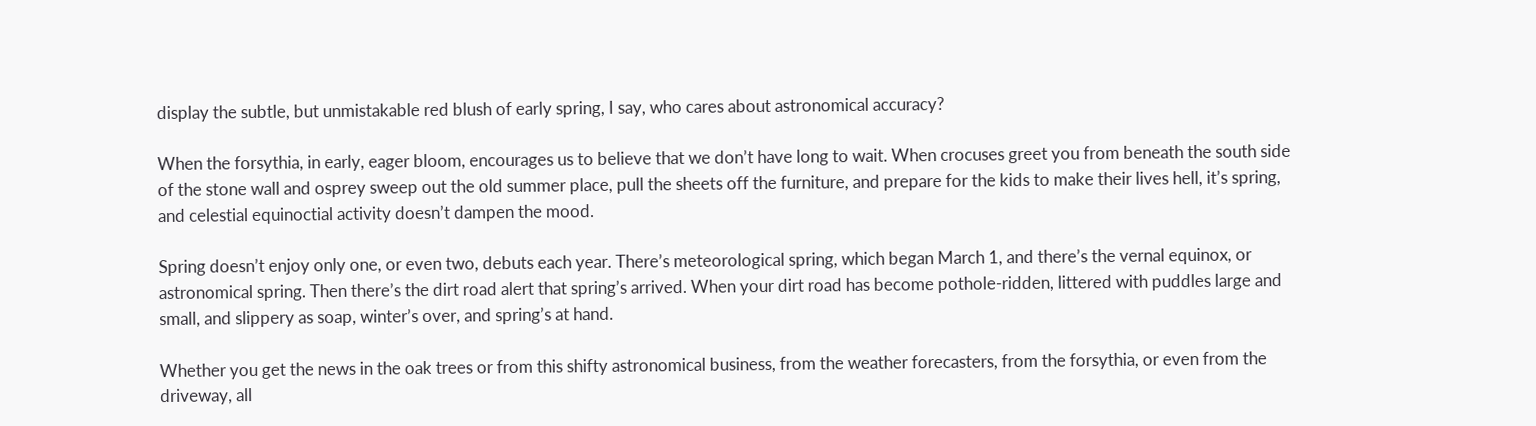display the subtle, but unmistakable red blush of early spring, I say, who cares about astronomical accuracy?

When the forsythia, in early, eager bloom, encourages us to believe that we don’t have long to wait. When crocuses greet you from beneath the south side of the stone wall and osprey sweep out the old summer place, pull the sheets off the furniture, and prepare for the kids to make their lives hell, it’s spring, and celestial equinoctial activity doesn’t dampen the mood.

Spring doesn’t enjoy only one, or even two, debuts each year. There’s meteorological spring, which began March 1, and there’s the vernal equinox, or astronomical spring. Then there’s the dirt road alert that spring’s arrived. When your dirt road has become pothole-ridden, littered with puddles large and small, and slippery as soap, winter’s over, and spring’s at hand.

Whether you get the news in the oak trees or from this shifty astronomical business, from the weather forecasters, from the forsythia, or even from the driveway, all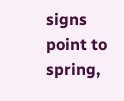signs point to spring,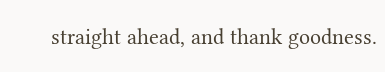straight ahead, and thank goodness.